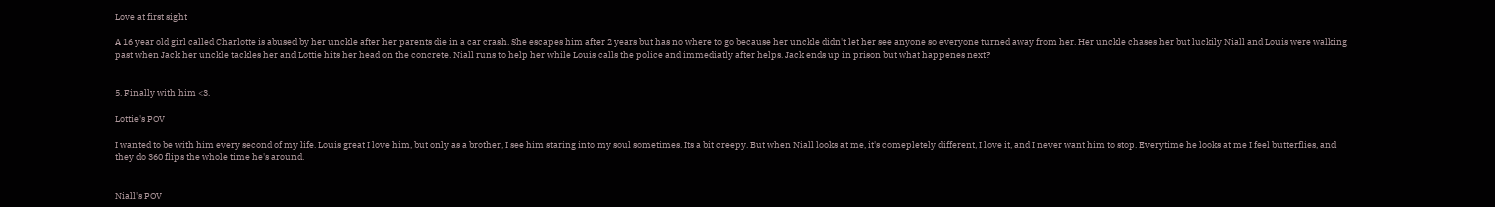Love at first sight

A 16 year old girl called Charlotte is abused by her unckle after her parents die in a car crash. She escapes him after 2 years but has no where to go because her unckle didn't let her see anyone so everyone turned away from her. Her unckle chases her but luckily Niall and Louis were walking past when Jack her unckle tackles her and Lottie hits her head on the concrete. Niall runs to help her while Louis calls the police and immediatly after helps. Jack ends up in prison but what happenes next?


5. Finally with him <3.

Lottie's POV

I wanted to be with him every second of my life. Louis great I love him, but only as a brother, I see him staring into my soul sometimes. Its a bit creepy. But when Niall looks at me, it's comepletely different, I love it, and I never want him to stop. Everytime he looks at me I feel butterflies, and they do 360 flips the whole time he's around.


Niall's POV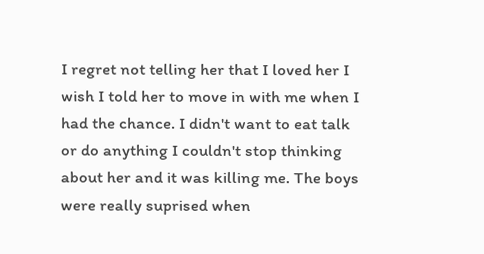I regret not telling her that I loved her I wish I told her to move in with me when I had the chance. I didn't want to eat talk or do anything I couldn't stop thinking about her and it was killing me. The boys were really suprised when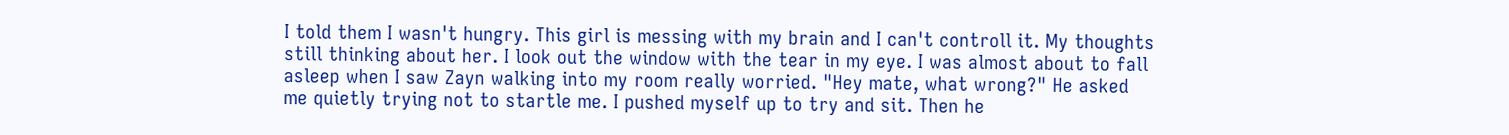I told them I wasn't hungry. This girl is messing with my brain and I can't controll it. My thoughts still thinking about her. I look out the window with the tear in my eye. I was almost about to fall asleep when I saw Zayn walking into my room really worried. "Hey mate, what wrong?" He asked me quietly trying not to startle me. I pushed myself up to try and sit. Then he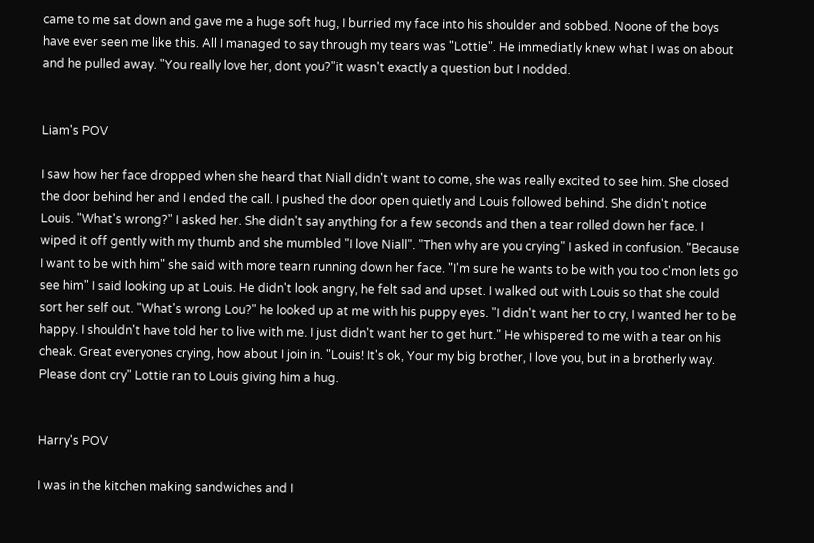came to me sat down and gave me a huge soft hug, I burried my face into his shoulder and sobbed. Noone of the boys have ever seen me like this. All I managed to say through my tears was "Lottie". He immediatly knew what I was on about and he pulled away. "You really love her, dont you?"it wasn't exactly a question but I nodded.


Liam's POV

I saw how her face dropped when she heard that Niall didn't want to come, she was really excited to see him. She closed the door behind her and I ended the call. I pushed the door open quietly and Louis followed behind. She didn't notice Louis. "What's wrong?" I asked her. She didn't say anything for a few seconds and then a tear rolled down her face. I wiped it off gently with my thumb and she mumbled "I love Niall". "Then why are you crying" I asked in confusion. "Because I want to be with him" she said with more tearn running down her face. "I'm sure he wants to be with you too c'mon lets go see him" I said looking up at Louis. He didn't look angry, he felt sad and upset. I walked out with Louis so that she could sort her self out. "What's wrong Lou?" he looked up at me with his puppy eyes. "I didn't want her to cry, I wanted her to be happy. I shouldn't have told her to live with me. I just didn't want her to get hurt." He whispered to me with a tear on his cheak. Great everyones crying, how about I join in. "Louis! It's ok, Your my big brother, I love you, but in a brotherly way. Please dont cry" Lottie ran to Louis giving him a hug.


Harry's POV

I was in the kitchen making sandwiches and I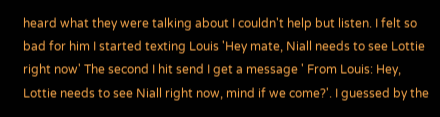heard what they were talking about I couldn't help but listen. I felt so bad for him I started texting Louis 'Hey mate, Niall needs to see Lottie right now' The second I hit send I get a message ' From Louis: Hey, Lottie needs to see Niall right now, mind if we come?'. I guessed by the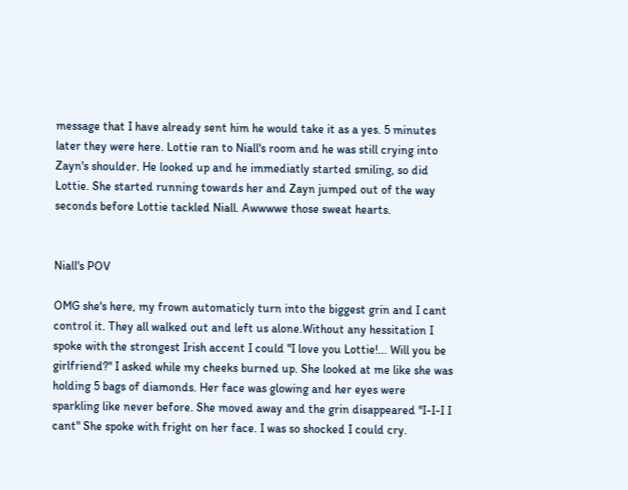message that I have already sent him he would take it as a yes. 5 minutes later they were here. Lottie ran to Niall's room and he was still crying into Zayn's shoulder. He looked up and he immediatly started smiling, so did Lottie. She started running towards her and Zayn jumped out of the way seconds before Lottie tackled Niall. Awwwwe those sweat hearts.


Niall's POV

OMG she's here, my frown automaticly turn into the biggest grin and I cant control it. They all walked out and left us alone.Without any hessitation I spoke with the strongest Irish accent I could "I love you Lottie!... Will you be girlfriend?" I asked while my cheeks burned up. She looked at me like she was holding 5 bags of diamonds. Her face was glowing and her eyes were sparkling like never before. She moved away and the grin disappeared "I-I-I I cant" She spoke with fright on her face. I was so shocked I could cry.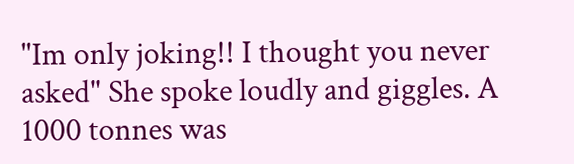"Im only joking!! I thought you never asked" She spoke loudly and giggles. A 1000 tonnes was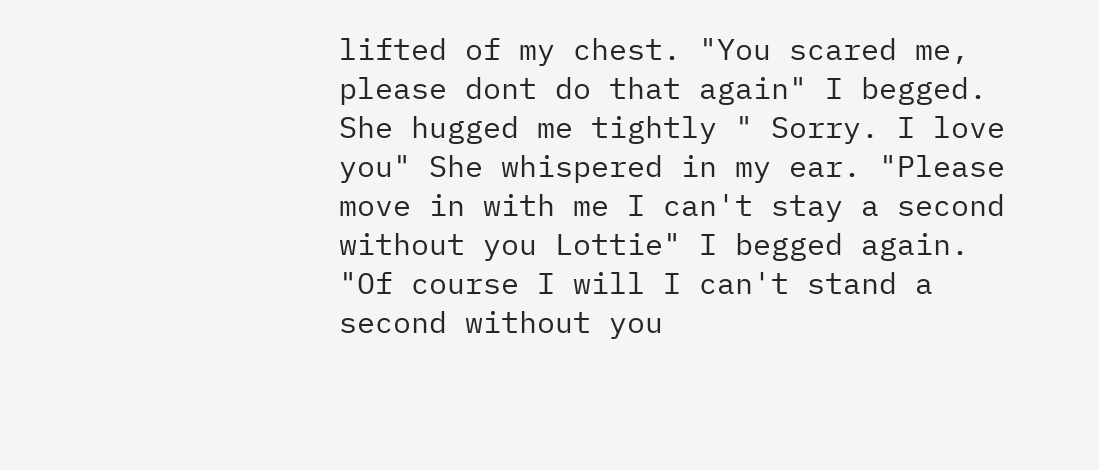lifted of my chest. "You scared me, please dont do that again" I begged. She hugged me tightly " Sorry. I love you" She whispered in my ear. "Please move in with me I can't stay a second without you Lottie" I begged again. "Of course I will I can't stand a second without you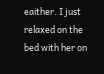eaither. I just relaxed on the bed with her on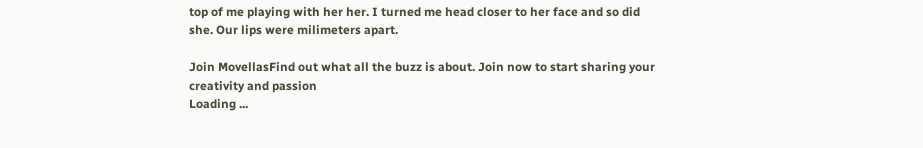top of me playing with her her. I turned me head closer to her face and so did she. Our lips were milimeters apart.

Join MovellasFind out what all the buzz is about. Join now to start sharing your creativity and passion
Loading ...